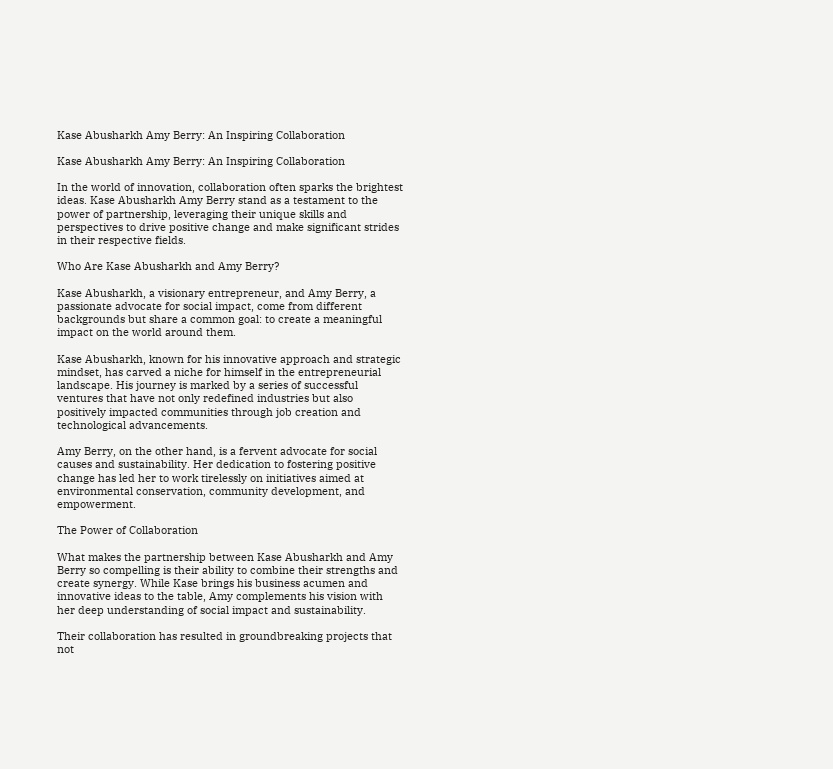Kase Abusharkh Amy Berry: An Inspiring Collaboration

Kase Abusharkh Amy Berry: An Inspiring Collaboration

In the world of innovation, collaboration often sparks the brightest ideas. Kase Abusharkh Amy Berry stand as a testament to the power of partnership, leveraging their unique skills and perspectives to drive positive change and make significant strides in their respective fields.

Who Are Kase Abusharkh and Amy Berry?

Kase Abusharkh, a visionary entrepreneur, and Amy Berry, a passionate advocate for social impact, come from different backgrounds but share a common goal: to create a meaningful impact on the world around them.

Kase Abusharkh, known for his innovative approach and strategic mindset, has carved a niche for himself in the entrepreneurial landscape. His journey is marked by a series of successful ventures that have not only redefined industries but also positively impacted communities through job creation and technological advancements.

Amy Berry, on the other hand, is a fervent advocate for social causes and sustainability. Her dedication to fostering positive change has led her to work tirelessly on initiatives aimed at environmental conservation, community development, and empowerment.

The Power of Collaboration

What makes the partnership between Kase Abusharkh and Amy Berry so compelling is their ability to combine their strengths and create synergy. While Kase brings his business acumen and innovative ideas to the table, Amy complements his vision with her deep understanding of social impact and sustainability.

Their collaboration has resulted in groundbreaking projects that not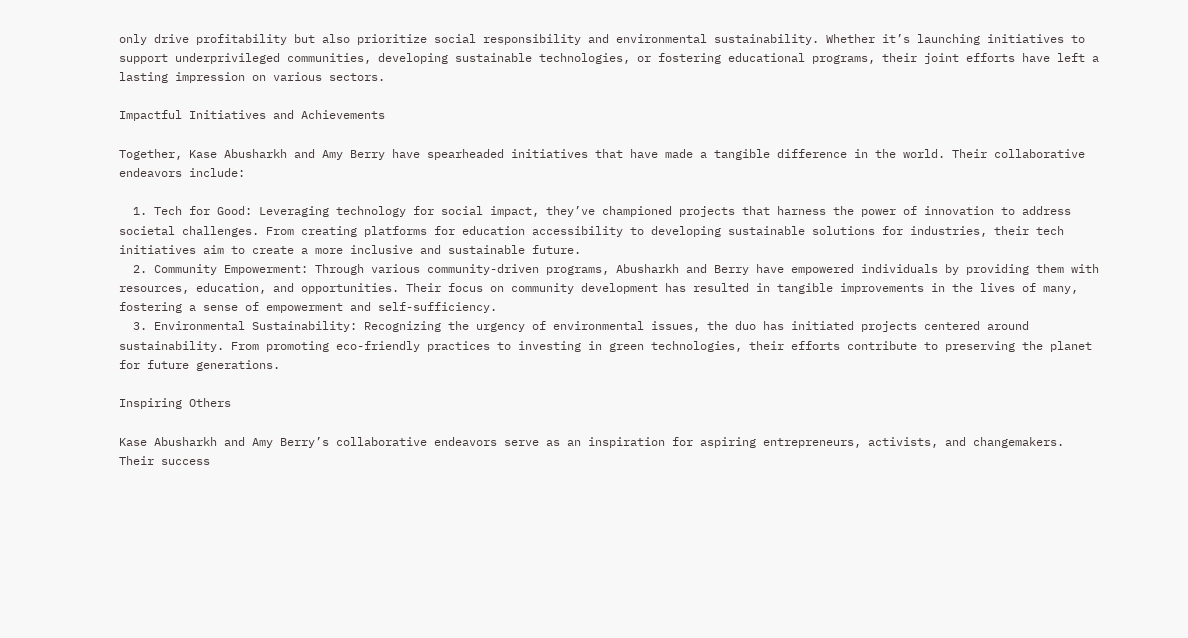only drive profitability but also prioritize social responsibility and environmental sustainability. Whether it’s launching initiatives to support underprivileged communities, developing sustainable technologies, or fostering educational programs, their joint efforts have left a lasting impression on various sectors.

Impactful Initiatives and Achievements

Together, Kase Abusharkh and Amy Berry have spearheaded initiatives that have made a tangible difference in the world. Their collaborative endeavors include:

  1. Tech for Good: Leveraging technology for social impact, they’ve championed projects that harness the power of innovation to address societal challenges. From creating platforms for education accessibility to developing sustainable solutions for industries, their tech initiatives aim to create a more inclusive and sustainable future.
  2. Community Empowerment: Through various community-driven programs, Abusharkh and Berry have empowered individuals by providing them with resources, education, and opportunities. Their focus on community development has resulted in tangible improvements in the lives of many, fostering a sense of empowerment and self-sufficiency.
  3. Environmental Sustainability: Recognizing the urgency of environmental issues, the duo has initiated projects centered around sustainability. From promoting eco-friendly practices to investing in green technologies, their efforts contribute to preserving the planet for future generations.

Inspiring Others

Kase Abusharkh and Amy Berry’s collaborative endeavors serve as an inspiration for aspiring entrepreneurs, activists, and changemakers. Their success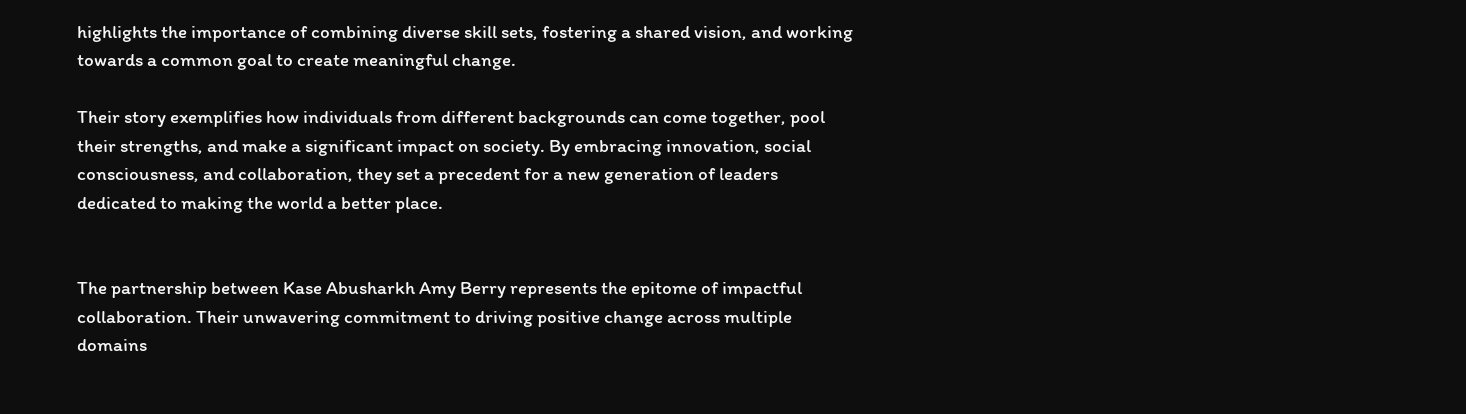highlights the importance of combining diverse skill sets, fostering a shared vision, and working towards a common goal to create meaningful change.

Their story exemplifies how individuals from different backgrounds can come together, pool their strengths, and make a significant impact on society. By embracing innovation, social consciousness, and collaboration, they set a precedent for a new generation of leaders dedicated to making the world a better place.


The partnership between Kase Abusharkh Amy Berry represents the epitome of impactful collaboration. Their unwavering commitment to driving positive change across multiple domains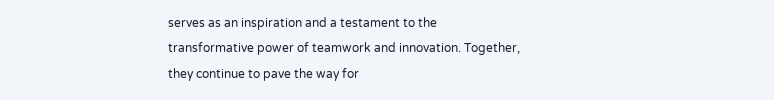serves as an inspiration and a testament to the transformative power of teamwork and innovation. Together, they continue to pave the way for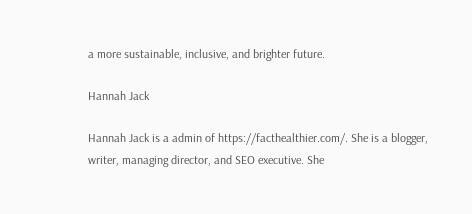a more sustainable, inclusive, and brighter future.

Hannah Jack

Hannah Jack is a admin of https://facthealthier.com/. She is a blogger, writer, managing director, and SEO executive. She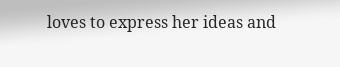loves to express her ideas and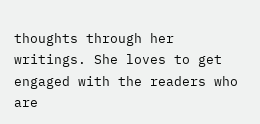thoughts through her writings. She loves to get engaged with the readers who are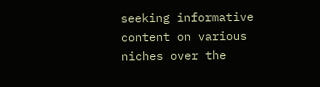seeking informative content on various niches over the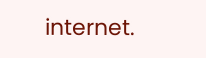internet.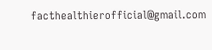facthealthierofficial@gmail.com